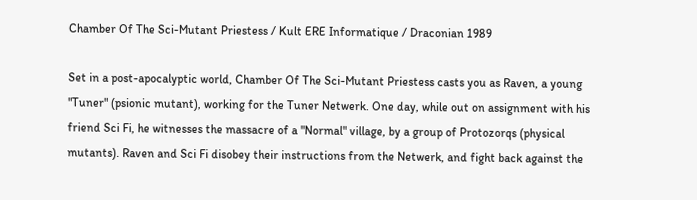Chamber Of The Sci-Mutant Priestess / Kult ERE Informatique / Draconian 1989

Set in a post-apocalyptic world, Chamber Of The Sci-Mutant Priestess casts you as Raven, a young "Tuner" (psionic mutant), working for the Tuner Netwerk. One day, while out on assignment with his friend Sci Fi, he witnesses the massacre of a "Normal" village, by a group of Protozorqs (physical mutants). Raven and Sci Fi disobey their instructions from the Netwerk, and fight back against the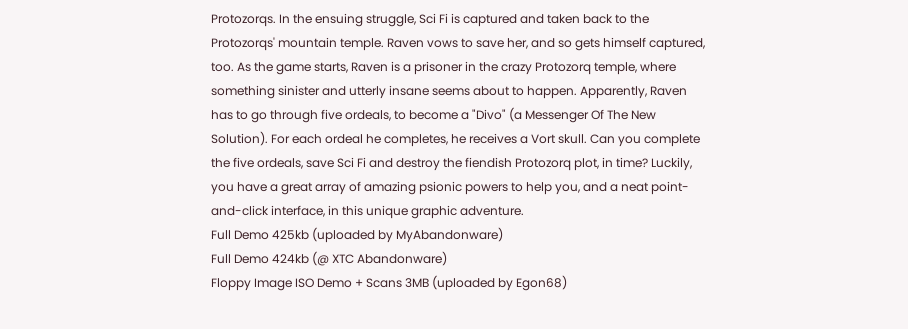Protozorqs. In the ensuing struggle, Sci Fi is captured and taken back to the Protozorqs' mountain temple. Raven vows to save her, and so gets himself captured, too. As the game starts, Raven is a prisoner in the crazy Protozorq temple, where something sinister and utterly insane seems about to happen. Apparently, Raven has to go through five ordeals, to become a "Divo" (a Messenger Of The New Solution). For each ordeal he completes, he receives a Vort skull. Can you complete the five ordeals, save Sci Fi and destroy the fiendish Protozorq plot, in time? Luckily, you have a great array of amazing psionic powers to help you, and a neat point-and-click interface, in this unique graphic adventure.
Full Demo 425kb (uploaded by MyAbandonware)
Full Demo 424kb (@ XTC Abandonware)
Floppy Image ISO Demo + Scans 3MB (uploaded by Egon68)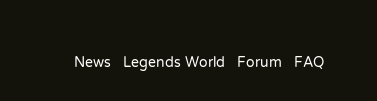News   Legends World   Forum   FAQ